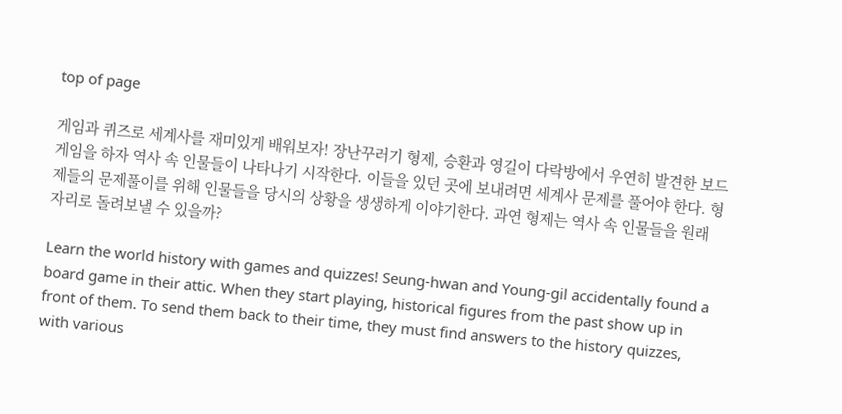top of page

게임과 퀴즈로 세계사를 재미있게 배워보자! 장난꾸러기 형제, 승환과 영길이 다락방에서 우연히 발견한 보드게임을 하자 역사 속 인물들이 나타나기 시작한다. 이들을 있던 곳에 보내려면 세계사 문제를 풀어야 한다. 형제들의 문제풀이를 위해 인물들을 당시의 상황을 생생하게 이야기한다. 과연 형제는 역사 속 인물들을 원래 자리로 돌려보낼 수 있을까?

Learn the world history with games and quizzes! Seung-hwan and Young-gil accidentally found a board game in their attic. When they start playing, historical figures from the past show up in front of them. To send them back to their time, they must find answers to the history quizzes, with various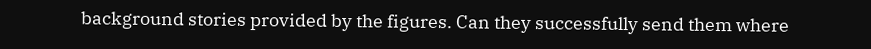background stories provided by the figures. Can they successfully send them where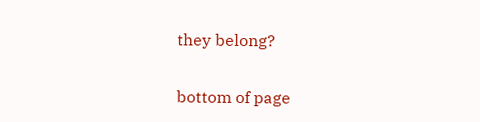they belong?

bottom of page